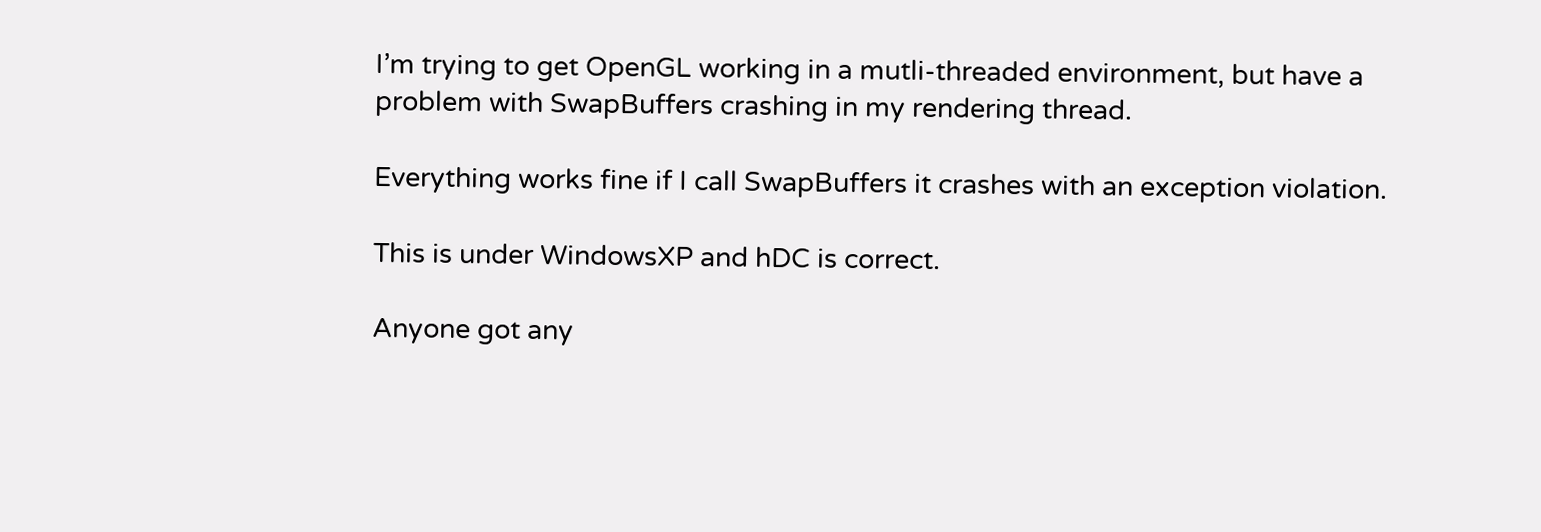I’m trying to get OpenGL working in a mutli-threaded environment, but have a problem with SwapBuffers crashing in my rendering thread.

Everything works fine if I call SwapBuffers it crashes with an exception violation.

This is under WindowsXP and hDC is correct.

Anyone got any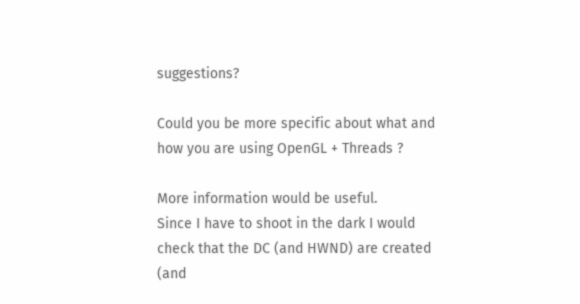suggestions?

Could you be more specific about what and how you are using OpenGL + Threads ?

More information would be useful.
Since I have to shoot in the dark I would check that the DC (and HWND) are created (and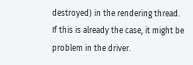destroyed) in the rendering thread.
If this is already the case, it might be problem in the driver.